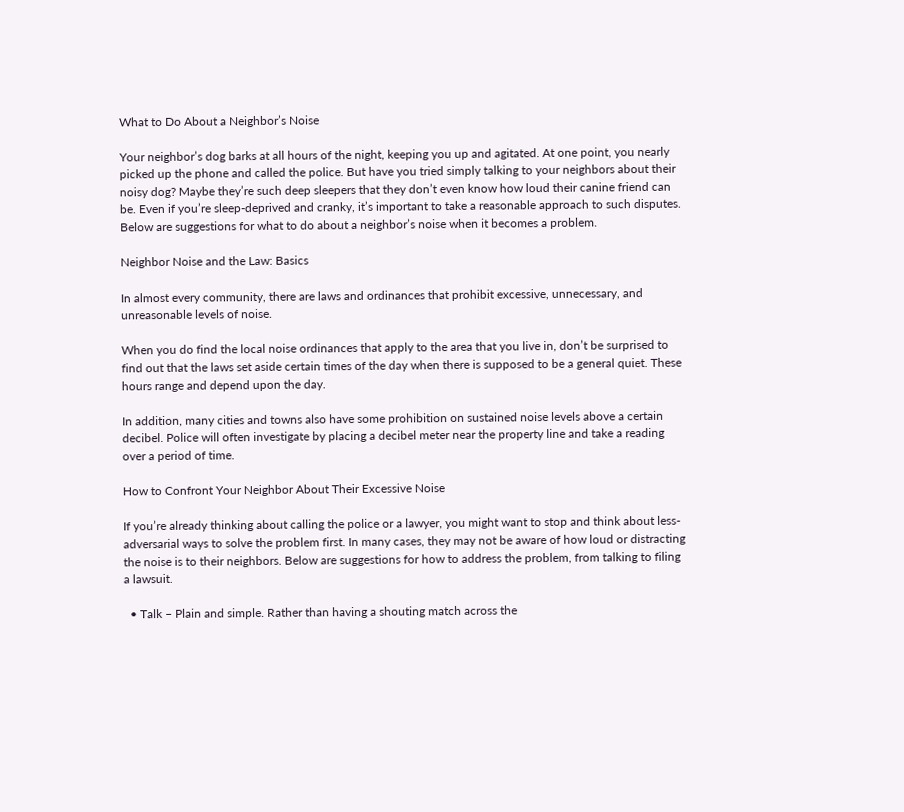What to Do About a Neighbor’s Noise

Your neighbor’s dog barks at all hours of the night, keeping you up and agitated. At one point, you nearly picked up the phone and called the police. But have you tried simply talking to your neighbors about their noisy dog? Maybe they’re such deep sleepers that they don’t even know how loud their canine friend can be. Even if you’re sleep-deprived and cranky, it’s important to take a reasonable approach to such disputes. Below are suggestions for what to do about a neighbor’s noise when it becomes a problem.

Neighbor Noise and the Law: Basics

In almost every community, there are laws and ordinances that prohibit excessive, unnecessary, and unreasonable levels of noise.

When you do find the local noise ordinances that apply to the area that you live in, don’t be surprised to find out that the laws set aside certain times of the day when there is supposed to be a general quiet. These hours range and depend upon the day.

In addition, many cities and towns also have some prohibition on sustained noise levels above a certain decibel. Police will often investigate by placing a decibel meter near the property line and take a reading over a period of time.

How to Confront Your Neighbor About Their Excessive Noise

If you’re already thinking about calling the police or a lawyer, you might want to stop and think about less-adversarial ways to solve the problem first. In many cases, they may not be aware of how loud or distracting the noise is to their neighbors. Below are suggestions for how to address the problem, from talking to filing a lawsuit.

  • Talk – Plain and simple. Rather than having a shouting match across the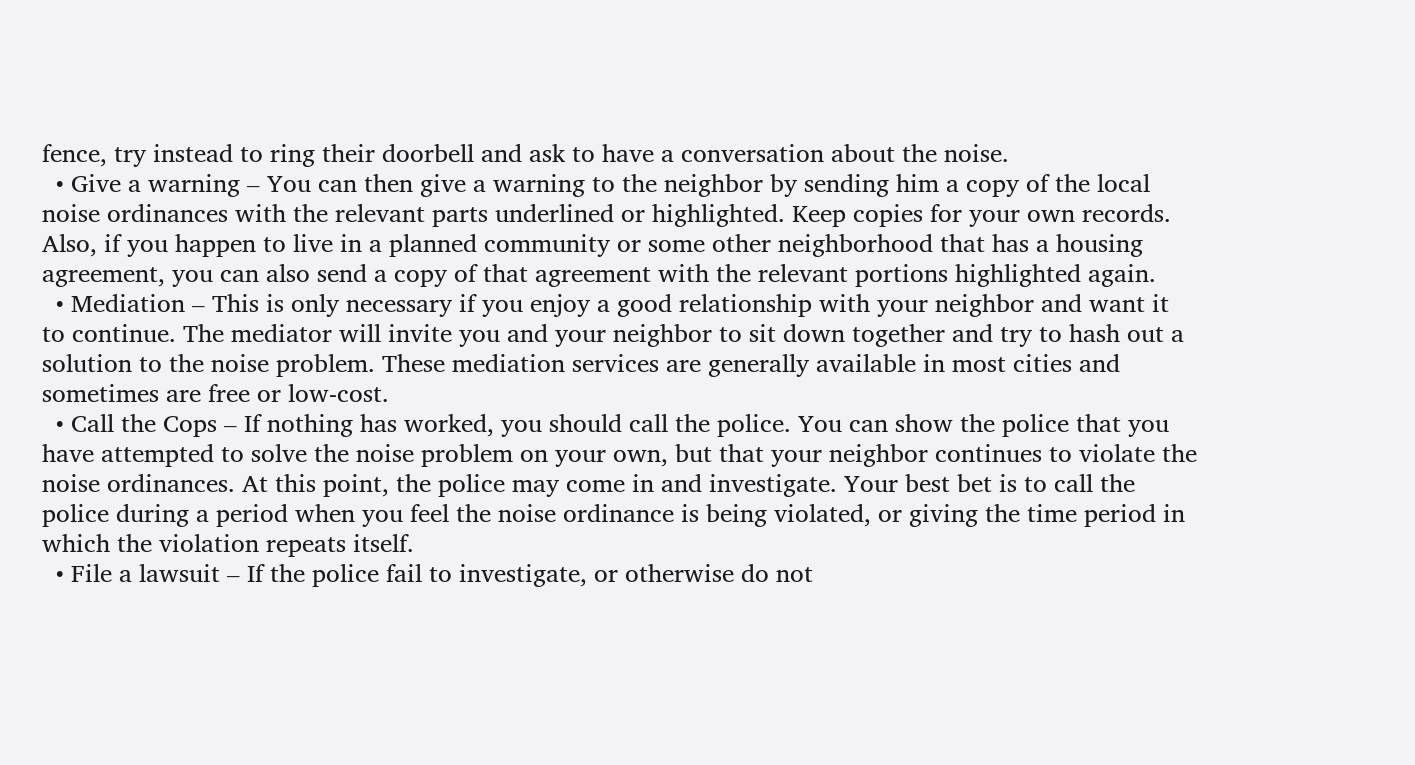fence, try instead to ring their doorbell and ask to have a conversation about the noise.
  • Give a warning – You can then give a warning to the neighbor by sending him a copy of the local noise ordinances with the relevant parts underlined or highlighted. Keep copies for your own records. Also, if you happen to live in a planned community or some other neighborhood that has a housing agreement, you can also send a copy of that agreement with the relevant portions highlighted again.
  • Mediation – This is only necessary if you enjoy a good relationship with your neighbor and want it to continue. The mediator will invite you and your neighbor to sit down together and try to hash out a solution to the noise problem. These mediation services are generally available in most cities and sometimes are free or low-cost.
  • Call the Cops – If nothing has worked, you should call the police. You can show the police that you have attempted to solve the noise problem on your own, but that your neighbor continues to violate the noise ordinances. At this point, the police may come in and investigate. Your best bet is to call the police during a period when you feel the noise ordinance is being violated, or giving the time period in which the violation repeats itself.
  • File a lawsuit – If the police fail to investigate, or otherwise do not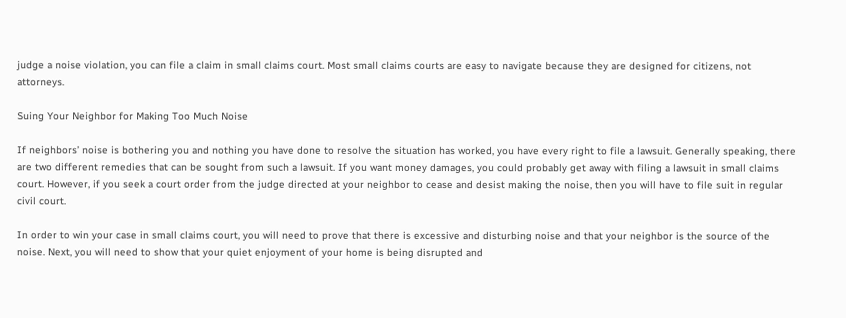judge a noise violation, you can file a claim in small claims court. Most small claims courts are easy to navigate because they are designed for citizens, not attorneys.

Suing Your Neighbor for Making Too Much Noise

If neighbors’ noise is bothering you and nothing you have done to resolve the situation has worked, you have every right to file a lawsuit. Generally speaking, there are two different remedies that can be sought from such a lawsuit. If you want money damages, you could probably get away with filing a lawsuit in small claims court. However, if you seek a court order from the judge directed at your neighbor to cease and desist making the noise, then you will have to file suit in regular civil court.

In order to win your case in small claims court, you will need to prove that there is excessive and disturbing noise and that your neighbor is the source of the noise. Next, you will need to show that your quiet enjoyment of your home is being disrupted and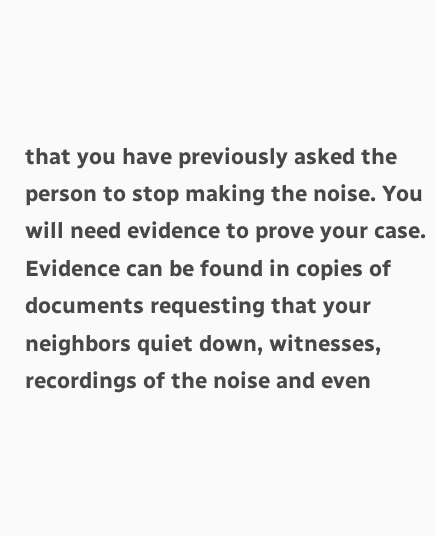that you have previously asked the person to stop making the noise. You will need evidence to prove your case. Evidence can be found in copies of documents requesting that your neighbors quiet down, witnesses, recordings of the noise and even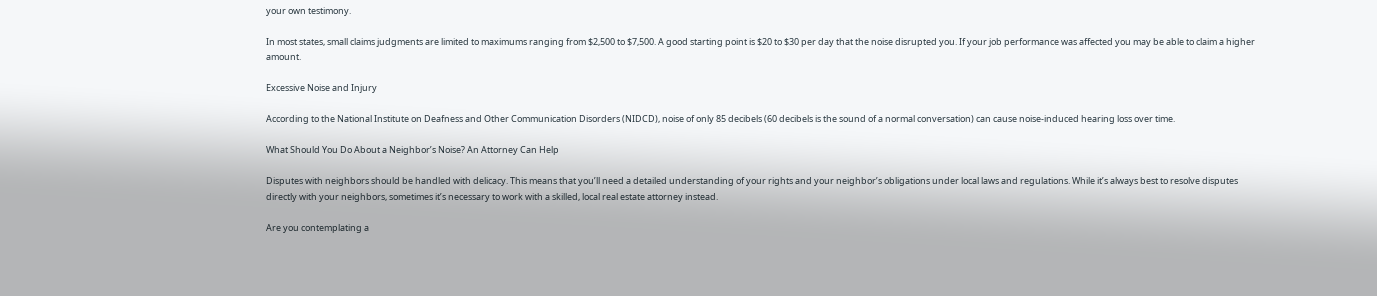your own testimony.

In most states, small claims judgments are limited to maximums ranging from $2,500 to $7,500. A good starting point is $20 to $30 per day that the noise disrupted you. If your job performance was affected you may be able to claim a higher amount.

Excessive Noise and Injury

According to the National Institute on Deafness and Other Communication Disorders (NIDCD), noise of only 85 decibels (60 decibels is the sound of a normal conversation) can cause noise-induced hearing loss over time.

What Should You Do About a Neighbor’s Noise? An Attorney Can Help

Disputes with neighbors should be handled with delicacy. This means that you’ll need a detailed understanding of your rights and your neighbor’s obligations under local laws and regulations. While it’s always best to resolve disputes directly with your neighbors, sometimes it’s necessary to work with a skilled, local real estate attorney instead.

Are you contemplating a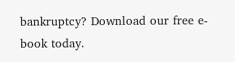bankruptcy? Download our free e-book today.